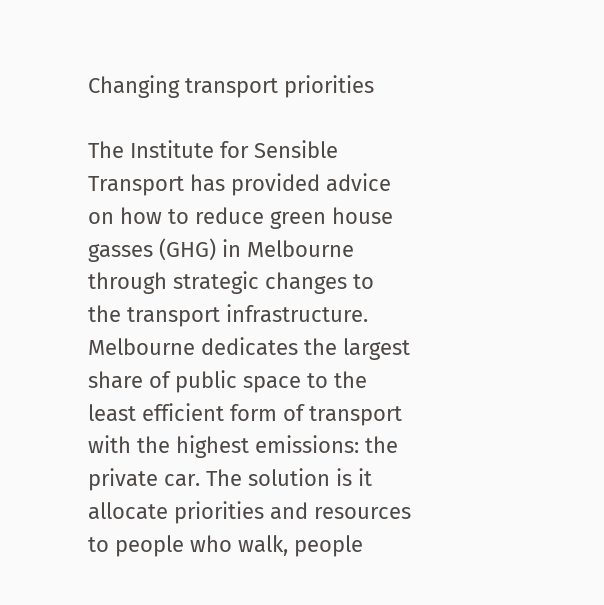Changing transport priorities

The Institute for Sensible Transport has provided advice on how to reduce green house gasses (GHG) in Melbourne through strategic changes to the transport infrastructure. Melbourne dedicates the largest share of public space to the least efficient form of transport with the highest emissions: the private car. The solution is it allocate priorities and resources to people who walk, people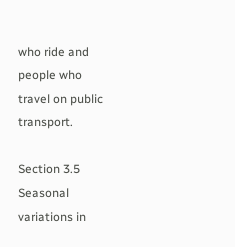who ride and people who travel on public transport.

Section 3.5 Seasonal variations in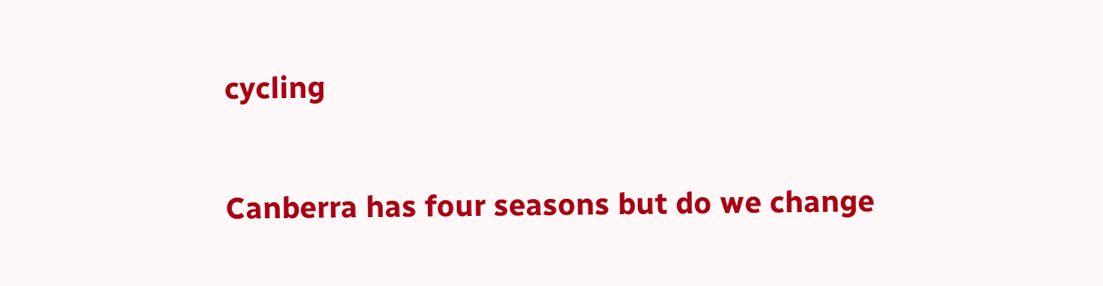cycling

Canberra has four seasons but do we change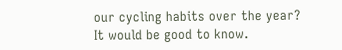our cycling habits over the year? It would be good to know.